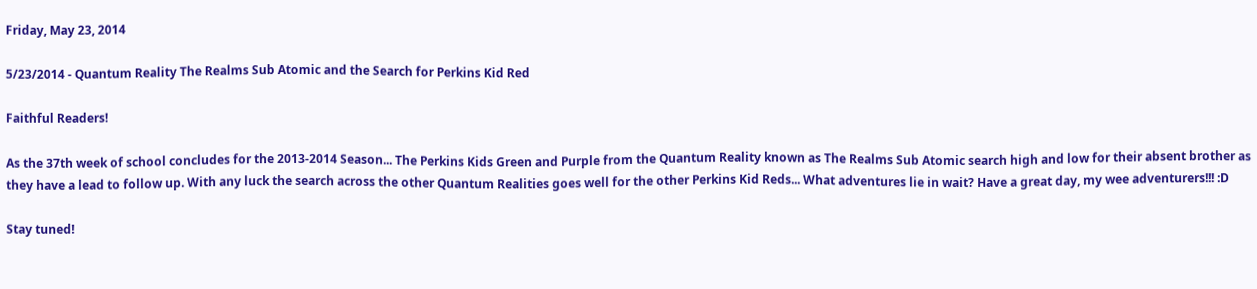Friday, May 23, 2014

5/23/2014 - Quantum Reality The Realms Sub Atomic and the Search for Perkins Kid Red

Faithful Readers!

As the 37th week of school concludes for the 2013-2014 Season... The Perkins Kids Green and Purple from the Quantum Reality known as The Realms Sub Atomic search high and low for their absent brother as they have a lead to follow up. With any luck the search across the other Quantum Realities goes well for the other Perkins Kid Reds... What adventures lie in wait? Have a great day, my wee adventurers!!! :D

Stay tuned!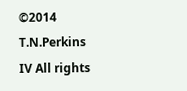©2014 T.N.Perkins IV All rights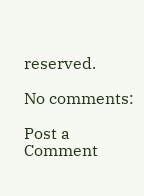reserved.

No comments:

Post a Comment